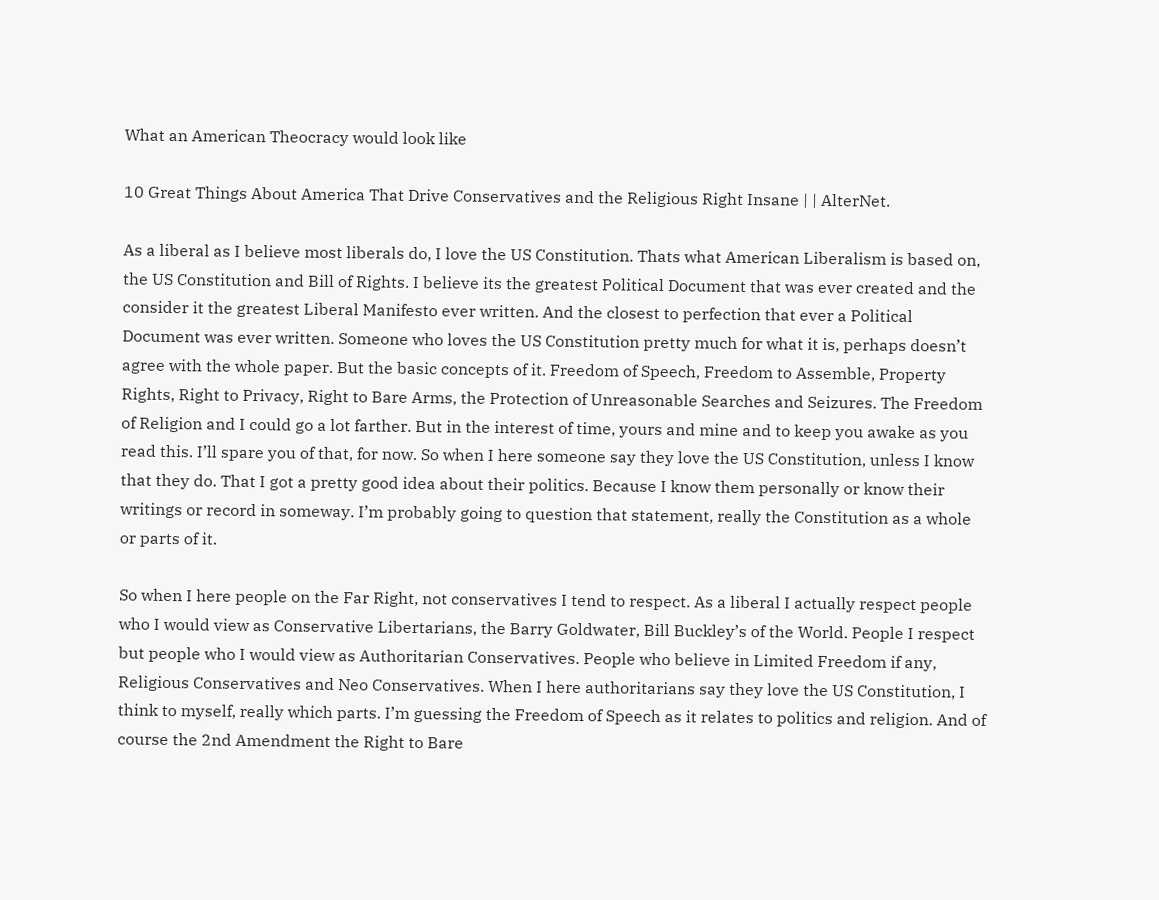What an American Theocracy would look like

10 Great Things About America That Drive Conservatives and the Religious Right Insane | | AlterNet.

As a liberal as I believe most liberals do, I love the US Constitution. Thats what American Liberalism is based on, the US Constitution and Bill of Rights. I believe its the greatest Political Document that was ever created and the consider it the greatest Liberal Manifesto ever written. And the closest to perfection that ever a Political Document was ever written. Someone who loves the US Constitution pretty much for what it is, perhaps doesn’t agree with the whole paper. But the basic concepts of it. Freedom of Speech, Freedom to Assemble, Property Rights, Right to Privacy, Right to Bare Arms, the Protection of Unreasonable Searches and Seizures. The Freedom of Religion and I could go a lot farther. But in the interest of time, yours and mine and to keep you awake as you read this. I’ll spare you of that, for now. So when I here someone say they love the US Constitution, unless I know that they do. That I got a pretty good idea about their politics. Because I know them personally or know their writings or record in someway. I’m probably going to question that statement, really the Constitution as a whole or parts of it.

So when I here people on the Far Right, not conservatives I tend to respect. As a liberal I actually respect people who I would view as Conservative Libertarians, the Barry Goldwater, Bill Buckley’s of the World. People I respect but people who I would view as Authoritarian Conservatives. People who believe in Limited Freedom if any, Religious Conservatives and Neo Conservatives. When I here authoritarians say they love the US Constitution, I think to myself, really which parts. I’m guessing the Freedom of Speech as it relates to politics and religion. And of course the 2nd Amendment the Right to Bare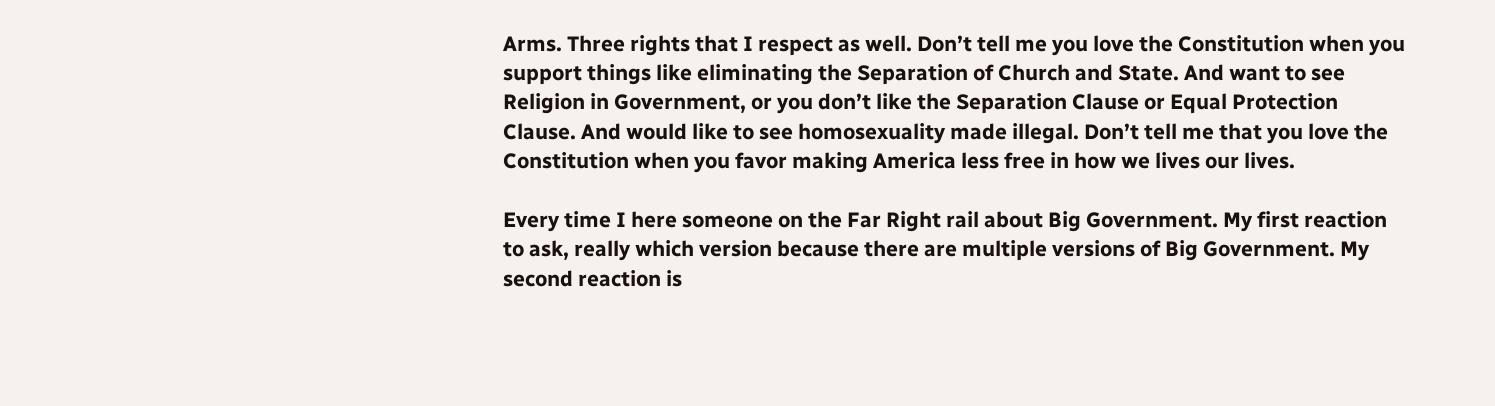Arms. Three rights that I respect as well. Don’t tell me you love the Constitution when you support things like eliminating the Separation of Church and State. And want to see Religion in Government, or you don’t like the Separation Clause or Equal Protection Clause. And would like to see homosexuality made illegal. Don’t tell me that you love the Constitution when you favor making America less free in how we lives our lives.

Every time I here someone on the Far Right rail about Big Government. My first reaction to ask, really which version because there are multiple versions of Big Government. My second reaction is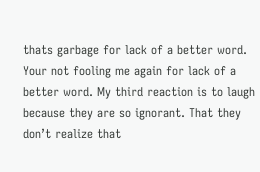thats garbage for lack of a better word. Your not fooling me again for lack of a better word. My third reaction is to laugh because they are so ignorant. That they don’t realize that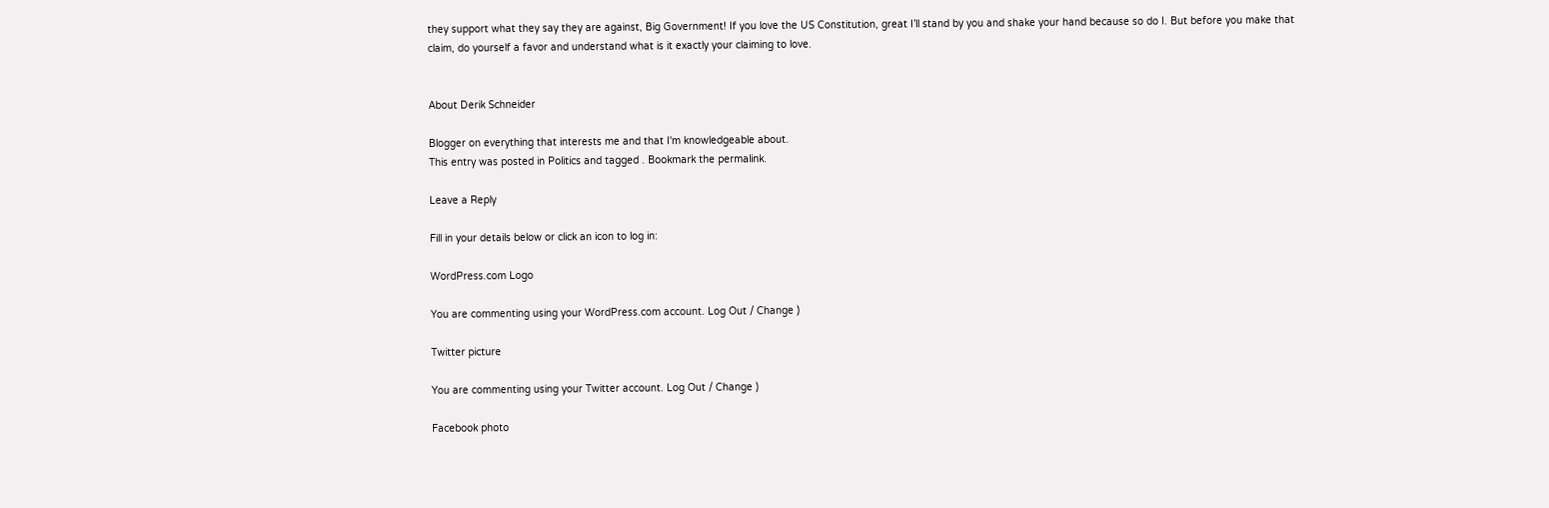they support what they say they are against, Big Government! If you love the US Constitution, great I’ll stand by you and shake your hand because so do I. But before you make that claim, do yourself a favor and understand what is it exactly your claiming to love.


About Derik Schneider

Blogger on everything that interests me and that I'm knowledgeable about.
This entry was posted in Politics and tagged . Bookmark the permalink.

Leave a Reply

Fill in your details below or click an icon to log in:

WordPress.com Logo

You are commenting using your WordPress.com account. Log Out / Change )

Twitter picture

You are commenting using your Twitter account. Log Out / Change )

Facebook photo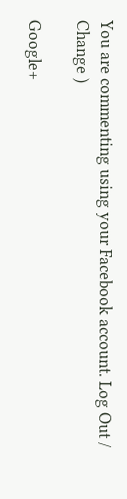You are commenting using your Facebook account. Log Out / Change )

Google+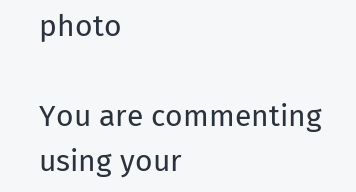photo

You are commenting using your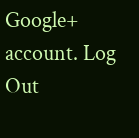Google+ account. Log Out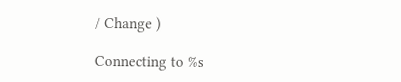/ Change )

Connecting to %s